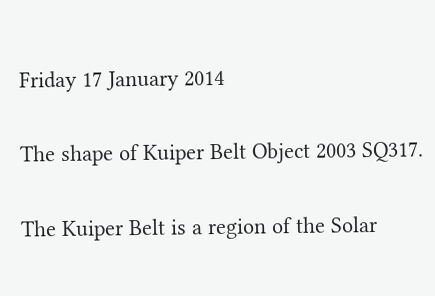Friday 17 January 2014

The shape of Kuiper Belt Object 2003 SQ317.

The Kuiper Belt is a region of the Solar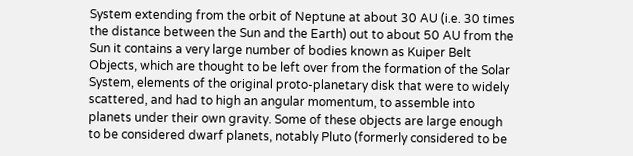System extending from the orbit of Neptune at about 30 AU (i.e. 30 times the distance between the Sun and the Earth) out to about 50 AU from the Sun it contains a very large number of bodies known as Kuiper Belt Objects, which are thought to be left over from the formation of the Solar System, elements of the original proto-planetary disk that were to widely scattered, and had to high an angular momentum, to assemble into planets under their own gravity. Some of these objects are large enough to be considered dwarf planets, notably Pluto (formerly considered to be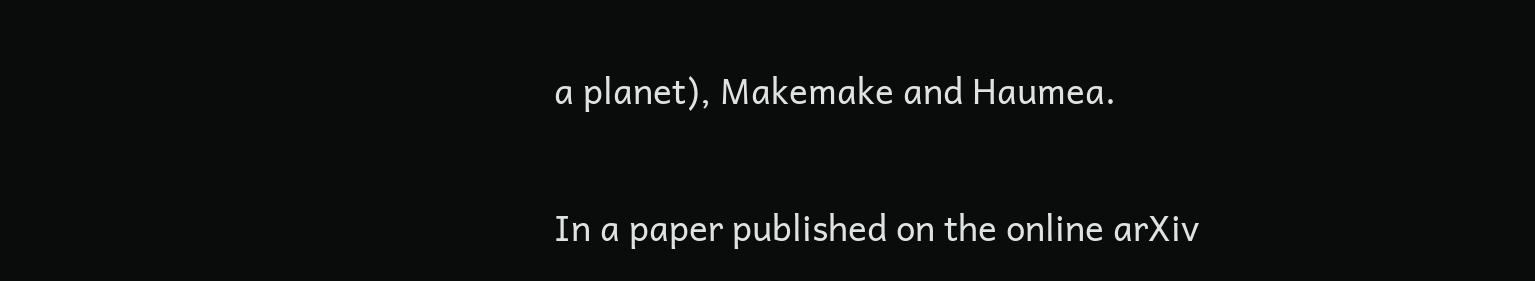a planet), Makemake and Haumea.

In a paper published on the online arXiv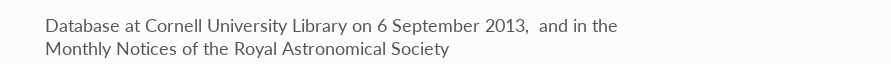Database at Cornell University Library on 6 September 2013,  and in the Monthly Notices of the Royal Astronomical Society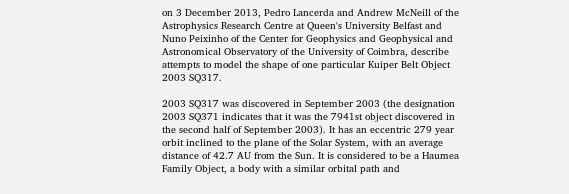on 3 December 2013, Pedro Lancerda and Andrew McNeill of the Astrophysics Research Centre at Queen's University Belfast and Nuno Peixinho of the Center for Geophysics and Geophysical and Astronomical Observatory of the University of Coimbra, describe attempts to model the shape of one particular Kuiper Belt Object 2003 SQ317.

2003 SQ317 was discovered in September 2003 (the designation 2003 SQ371 indicates that it was the 7941st object discovered in the second half of September 2003). It has an eccentric 279 year orbit inclined to the plane of the Solar System, with an average distance of 42.7 AU from the Sun. It is considered to be a Haumea Family Object, a body with a similar orbital path and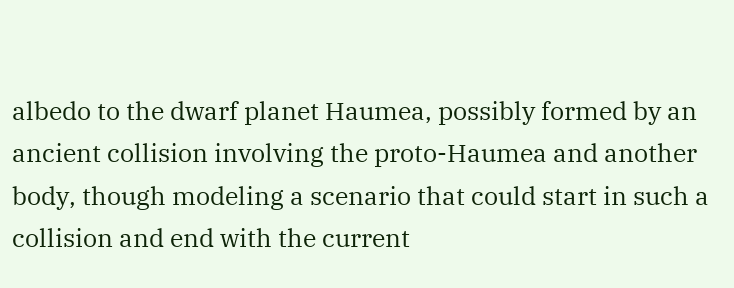albedo to the dwarf planet Haumea, possibly formed by an ancient collision involving the proto-Haumea and another body, though modeling a scenario that could start in such a collision and end with the current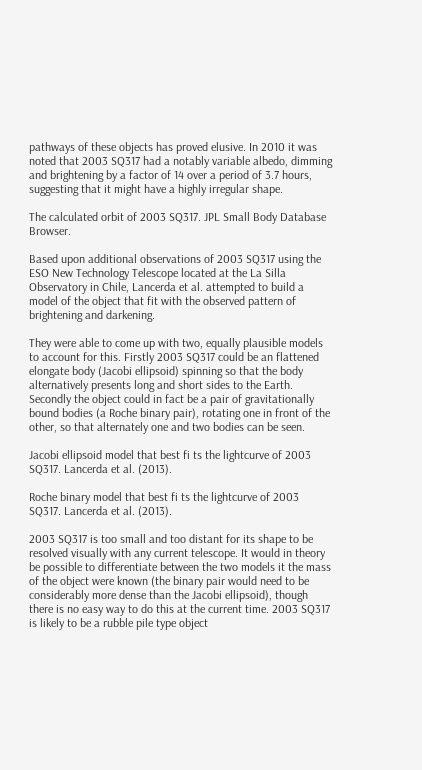pathways of these objects has proved elusive. In 2010 it was noted that 2003 SQ317 had a notably variable albedo, dimming and brightening by a factor of 14 over a period of 3.7 hours, suggesting that it might have a highly irregular shape.

The calculated orbit of 2003 SQ317. JPL Small Body Database Browser.

Based upon additional observations of 2003 SQ317 using the ESO New Technology Telescope located at the La Silla Observatory in Chile, Lancerda et al. attempted to build a model of the object that fit with the observed pattern of brightening and darkening.

They were able to come up with two, equally plausible models to account for this. Firstly 2003 SQ317 could be an flattened elongate body (Jacobi ellipsoid) spinning so that the body alternatively presents long and short sides to the Earth. Secondly the object could in fact be a pair of gravitationally bound bodies (a Roche binary pair), rotating one in front of the other, so that alternately one and two bodies can be seen.

Jacobi ellipsoid model that best fi ts the lightcurve of 2003 SQ317. Lancerda et al. (2013).

Roche binary model that best fi ts the lightcurve of 2003 SQ317. Lancerda et al. (2013).

2003 SQ317 is too small and too distant for its shape to be resolved visually with any current telescope. It would in theory be possible to differentiate between the two models it the mass of the object were known (the binary pair would need to be considerably more dense than the Jacobi ellipsoid), though there is no easy way to do this at the current time. 2003 SQ317 is likely to be a rubble pile type object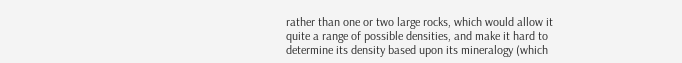rather than one or two large rocks, which would allow it quite a range of possible densities, and make it hard to determine its density based upon its mineralogy (which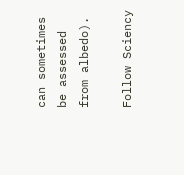can sometimes be assessed from albedo).

Follow Sciency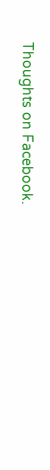Thoughts on Facebook.